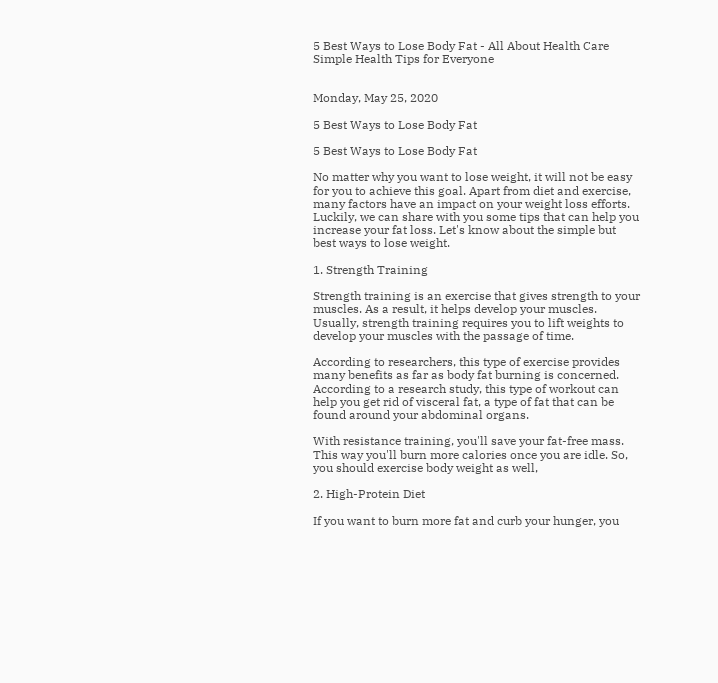5 Best Ways to Lose Body Fat - All About Health Care Simple Health Tips for Everyone


Monday, May 25, 2020

5 Best Ways to Lose Body Fat

5 Best Ways to Lose Body Fat

No matter why you want to lose weight, it will not be easy for you to achieve this goal. Apart from diet and exercise, many factors have an impact on your weight loss efforts. Luckily, we can share with you some tips that can help you increase your fat loss. Let's know about the simple but best ways to lose weight.

1. Strength Training

Strength training is an exercise that gives strength to your muscles. As a result, it helps develop your muscles. Usually, strength training requires you to lift weights to develop your muscles with the passage of time.

According to researchers, this type of exercise provides many benefits as far as body fat burning is concerned. According to a research study, this type of workout can help you get rid of visceral fat, a type of fat that can be found around your abdominal organs.

With resistance training, you'll save your fat-free mass. This way you'll burn more calories once you are idle. So, you should exercise body weight as well,

2. High-Protein Diet

If you want to burn more fat and curb your hunger, you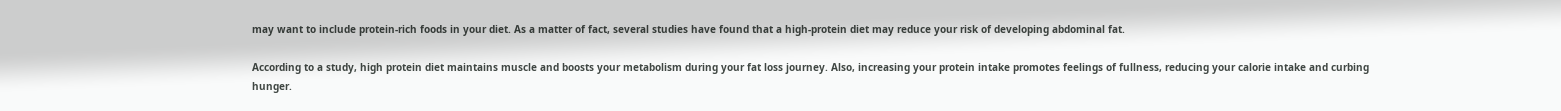may want to include protein-rich foods in your diet. As a matter of fact, several studies have found that a high-protein diet may reduce your risk of developing abdominal fat.

According to a study, high protein diet maintains muscle and boosts your metabolism during your fat loss journey. Also, increasing your protein intake promotes feelings of fullness, reducing your calorie intake and curbing hunger.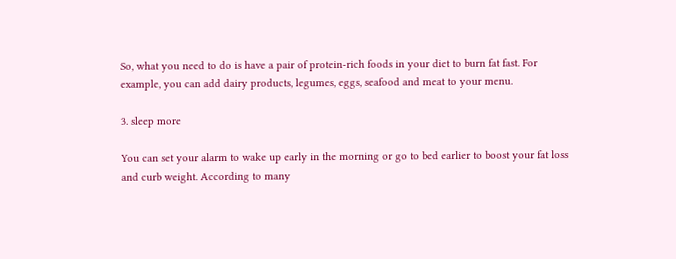So, what you need to do is have a pair of protein-rich foods in your diet to burn fat fast. For example, you can add dairy products, legumes, eggs, seafood and meat to your menu.

3. sleep more

You can set your alarm to wake up early in the morning or go to bed earlier to boost your fat loss and curb weight. According to many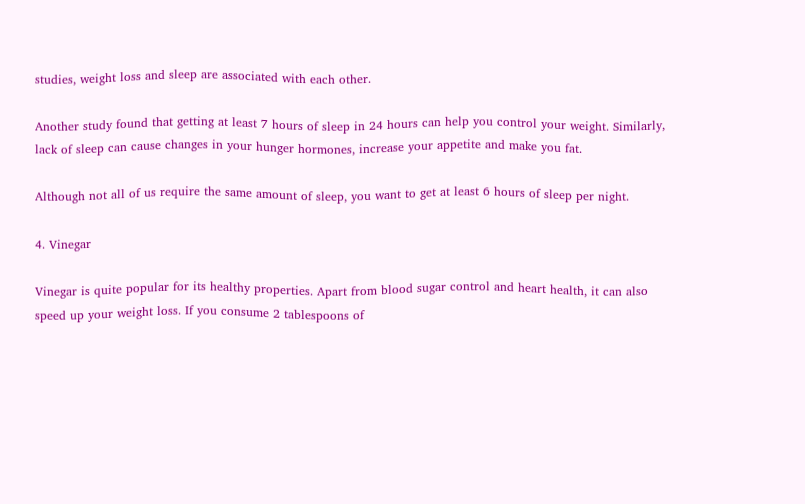studies, weight loss and sleep are associated with each other.

Another study found that getting at least 7 hours of sleep in 24 hours can help you control your weight. Similarly, lack of sleep can cause changes in your hunger hormones, increase your appetite and make you fat.

Although not all of us require the same amount of sleep, you want to get at least 6 hours of sleep per night.

4. Vinegar

Vinegar is quite popular for its healthy properties. Apart from blood sugar control and heart health, it can also speed up your weight loss. If you consume 2 tablespoons of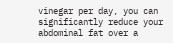vinegar per day, you can significantly reduce your abdominal fat over a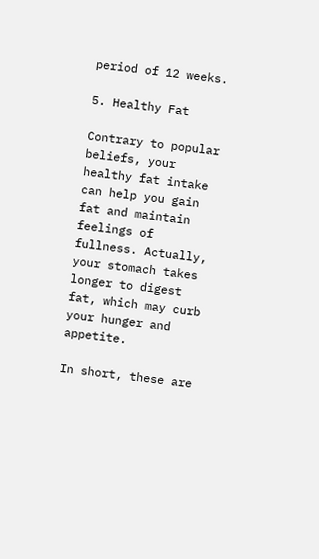period of 12 weeks.

5. Healthy Fat

Contrary to popular beliefs, your healthy fat intake can help you gain fat and maintain feelings of fullness. Actually, your stomach takes longer to digest fat, which may curb your hunger and appetite.

In short, these are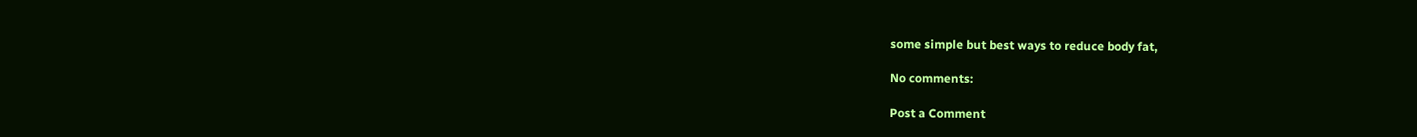some simple but best ways to reduce body fat,

No comments:

Post a Comment